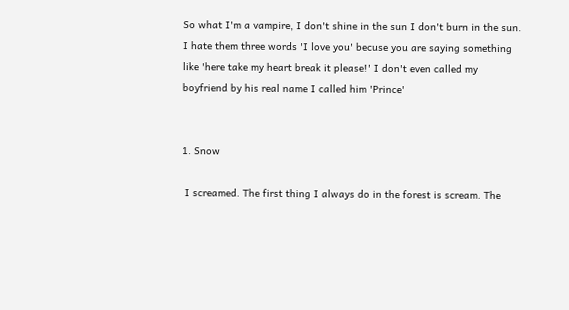So what I'm a vampire, I don't shine in the sun I don't burn in the sun. I hate them three words 'I love you' becuse you are saying something like 'here take my heart break it please!' I don't even called my boyfriend by his real name I called him 'Prince'


1. Snow

 I screamed. The first thing I always do in the forest is scream. The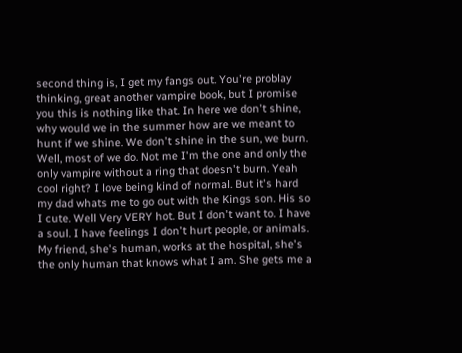second thing is, I get my fangs out. You're problay thinking, great another vampire book, but I promise you this is nothing like that. In here we don't shine, why would we in the summer how are we meant to hunt if we shine. We don't shine in the sun, we burn. Well, most of we do. Not me I'm the one and only the only vampire without a ring that doesn't burn. Yeah cool right? I love being kind of normal. But it's hard my dad whats me to go out with the Kings son. His so I cute. Well Very VERY hot. But I don't want to. I have a soul. I have feelings I don't hurt people, or animals. My friend, she's human, works at the hospital, she's the only human that knows what I am. She gets me a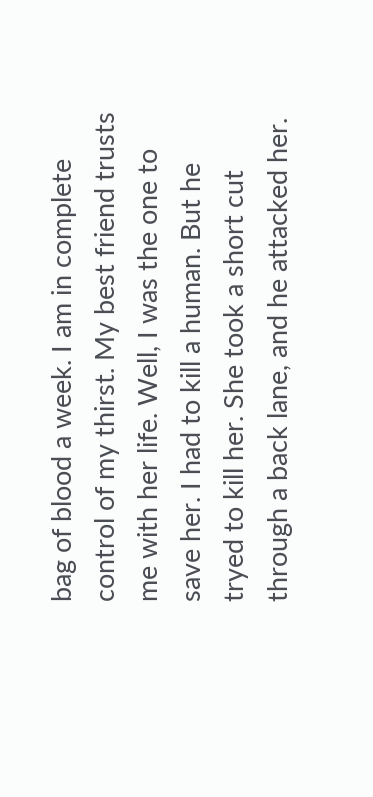bag of blood a week. I am in complete control of my thirst. My best friend trusts me with her life. Well, I was the one to save her. I had to kill a human. But he tryed to kill her. She took a short cut through a back lane, and he attacked her.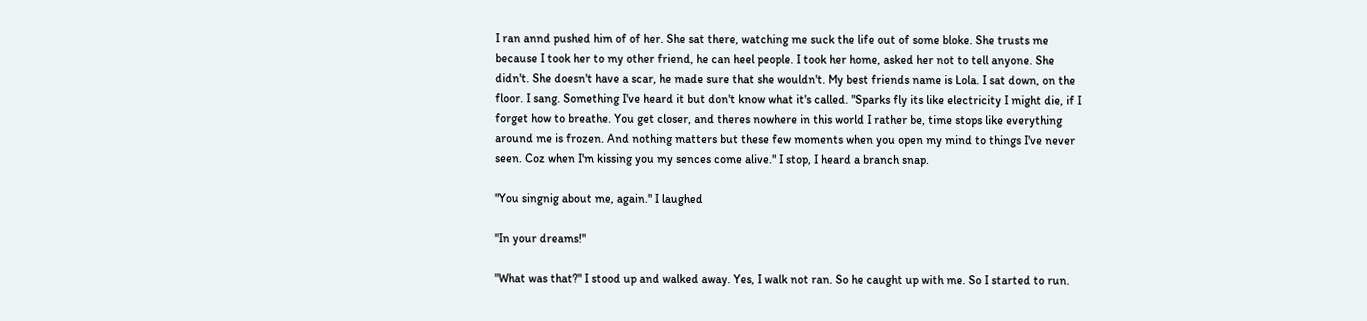I ran annd pushed him of of her. She sat there, watching me suck the life out of some bloke. She trusts me because I took her to my other friend, he can heel people. I took her home, asked her not to tell anyone. She didn't. She doesn't have a scar, he made sure that she wouldn't. My best friends name is Lola. I sat down, on the floor. I sang. Something I've heard it but don't know what it's called. "Sparks fly its like electricity I might die, if I forget how to breathe. You get closer, and theres nowhere in this world I rather be, time stops like everything around me is frozen. And nothing matters but these few moments when you open my mind to things I've never seen. Coz when I'm kissing you my sences come alive." I stop, I heard a branch snap.

"You singnig about me, again." I laughed

"In your dreams!"

"What was that?" I stood up and walked away. Yes, I walk not ran. So he caught up with me. So I started to run.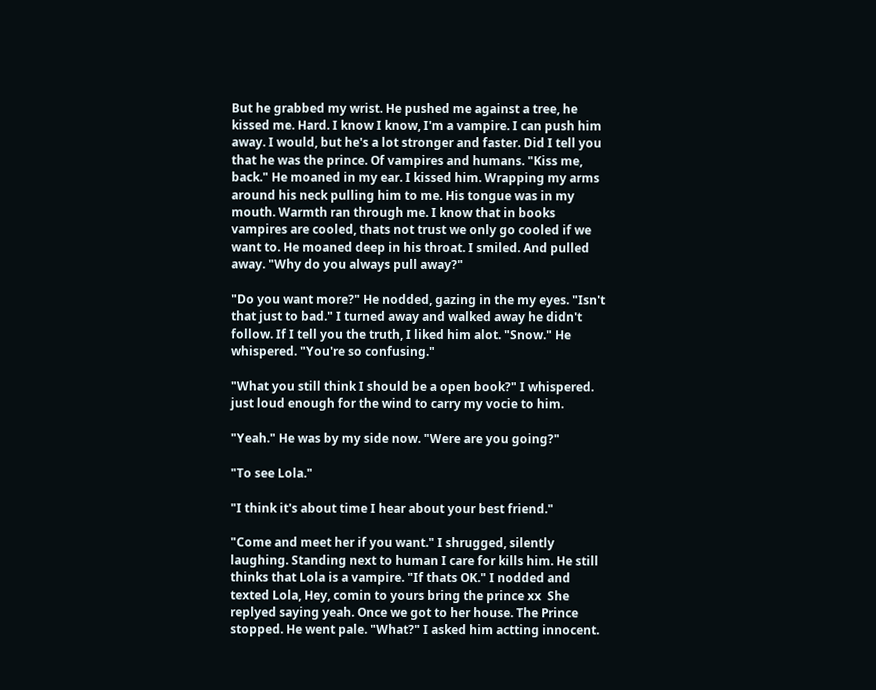But he grabbed my wrist. He pushed me against a tree, he kissed me. Hard. I know I know, I'm a vampire. I can push him away. I would, but he's a lot stronger and faster. Did I tell you that he was the prince. Of vampires and humans. "Kiss me, back." He moaned in my ear. I kissed him. Wrapping my arms around his neck pulling him to me. His tongue was in my mouth. Warmth ran through me. I know that in books vampires are cooled, thats not trust we only go cooled if we want to. He moaned deep in his throat. I smiled. And pulled away. "Why do you always pull away?"

"Do you want more?" He nodded, gazing in the my eyes. "Isn't that just to bad." I turned away and walked away he didn't follow. If I tell you the truth, I liked him alot. "Snow." He whispered. "You're so confusing."

"What you still think I should be a open book?" I whispered. just loud enough for the wind to carry my vocie to him.

"Yeah." He was by my side now. "Were are you going?"

"To see Lola."

"I think it's about time I hear about your best friend."

"Come and meet her if you want." I shrugged, silently laughing. Standing next to human I care for kills him. He still thinks that Lola is a vampire. "If thats OK." I nodded and texted Lola, Hey, comin to yours bring the prince xx  She replyed saying yeah. Once we got to her house. The Prince stopped. He went pale. "What?" I asked him actting innocent.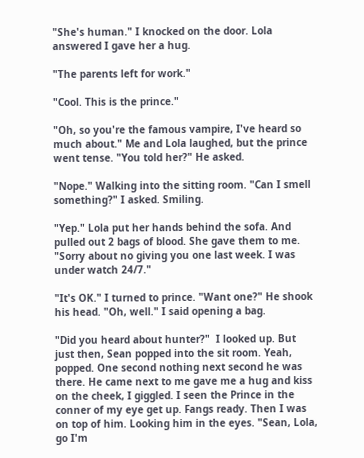"She's human." I knocked on the door. Lola answered I gave her a hug.

"The parents left for work."

"Cool. This is the prince."

"Oh, so you're the famous vampire, I've heard so much about." Me and Lola laughed, but the prince went tense. "You told her?" He asked.

"Nope." Walking into the sitting room. "Can I smell something?" I asked. Smiling.

"Yep." Lola put her hands behind the sofa. And pulled out 2 bags of blood. She gave them to me. "Sorry about no giving you one last week. I was under watch 24/7."

"It's OK." I turned to prince. "Want one?" He shook his head. "Oh, well." I said opening a bag.

"Did you heard about hunter?"  I looked up. But just then, Sean popped into the sit room. Yeah, popped. One second nothing next second he was there. He came next to me gave me a hug and kiss on the cheek, I giggled. I seen the Prince in the conner of my eye get up. Fangs ready. Then I was on top of him. Looking him in the eyes. "Sean, Lola, go I'm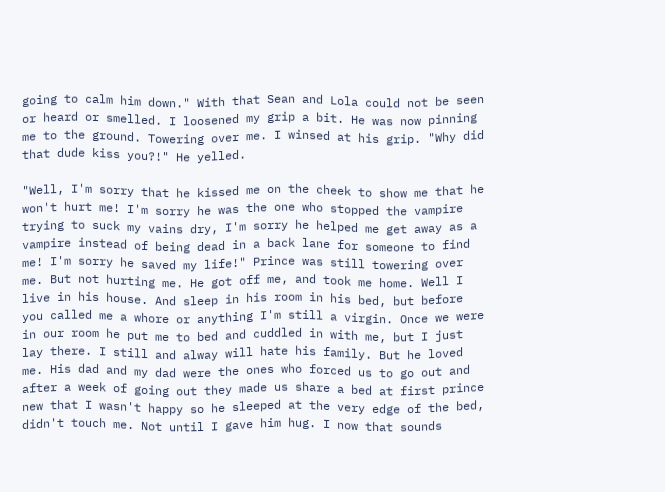going to calm him down." With that Sean and Lola could not be seen or heard or smelled. I loosened my grip a bit. He was now pinning me to the ground. Towering over me. I winsed at his grip. "Why did that dude kiss you?!" He yelled.

"Well, I'm sorry that he kissed me on the cheek to show me that he won't hurt me! I'm sorry he was the one who stopped the vampire trying to suck my vains dry, I'm sorry he helped me get away as a vampire instead of being dead in a back lane for someone to find me! I'm sorry he saved my life!" Prince was still towering over me. But not hurting me. He got off me, and took me home. Well I live in his house. And sleep in his room in his bed, but before you called me a whore or anything I'm still a virgin. Once we were in our room he put me to bed and cuddled in with me, but I just lay there. I still and alway will hate his family. But he loved me. His dad and my dad were the ones who forced us to go out and after a week of going out they made us share a bed at first prince new that I wasn't happy so he sleeped at the very edge of the bed, didn't touch me. Not until I gave him hug. I now that sounds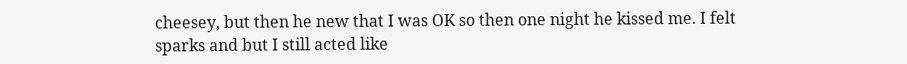cheesey, but then he new that I was OK so then one night he kissed me. I felt sparks and but I still acted like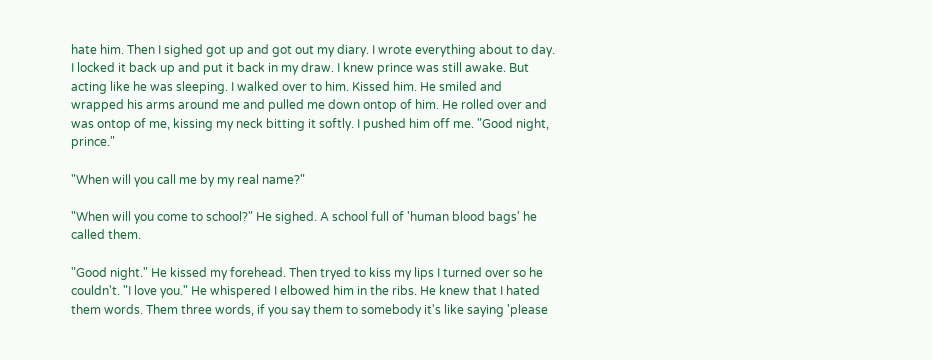hate him. Then I sighed got up and got out my diary. I wrote everything about to day. I locked it back up and put it back in my draw. I knew prince was still awake. But acting like he was sleeping. I walked over to him. Kissed him. He smiled and wrapped his arms around me and pulled me down ontop of him. He rolled over and was ontop of me, kissing my neck bitting it softly. I pushed him off me. "Good night, prince."

"When will you call me by my real name?"

"When will you come to school?" He sighed. A school full of 'human blood bags' he called them.

"Good night." He kissed my forehead. Then tryed to kiss my lips I turned over so he couldn't. "I love you." He whispered I elbowed him in the ribs. He knew that I hated them words. Them three words, if you say them to somebody it's like saying 'please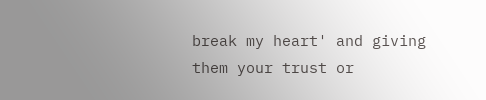break my heart' and giving them your trust or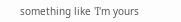something like 'I'm yours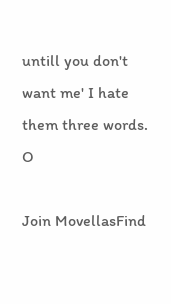untill you don't want me' I hate them three words. O

Join MovellasFind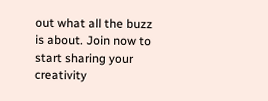out what all the buzz is about. Join now to start sharing your creativity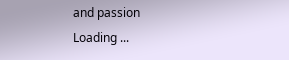and passion
Loading ...